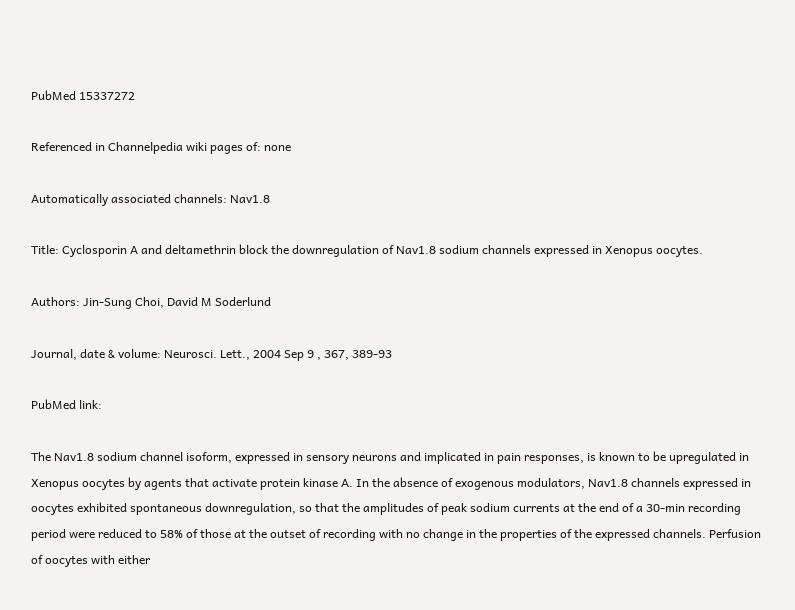PubMed 15337272

Referenced in Channelpedia wiki pages of: none

Automatically associated channels: Nav1.8

Title: Cyclosporin A and deltamethrin block the downregulation of Nav1.8 sodium channels expressed in Xenopus oocytes.

Authors: Jin-Sung Choi, David M Soderlund

Journal, date & volume: Neurosci. Lett., 2004 Sep 9 , 367, 389-93

PubMed link:

The Nav1.8 sodium channel isoform, expressed in sensory neurons and implicated in pain responses, is known to be upregulated in Xenopus oocytes by agents that activate protein kinase A. In the absence of exogenous modulators, Nav1.8 channels expressed in oocytes exhibited spontaneous downregulation, so that the amplitudes of peak sodium currents at the end of a 30-min recording period were reduced to 58% of those at the outset of recording with no change in the properties of the expressed channels. Perfusion of oocytes with either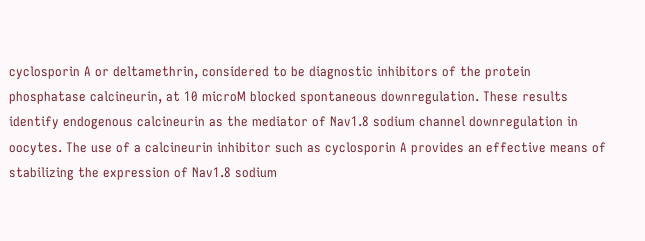cyclosporin A or deltamethrin, considered to be diagnostic inhibitors of the protein phosphatase calcineurin, at 10 microM blocked spontaneous downregulation. These results identify endogenous calcineurin as the mediator of Nav1.8 sodium channel downregulation in oocytes. The use of a calcineurin inhibitor such as cyclosporin A provides an effective means of stabilizing the expression of Nav1.8 sodium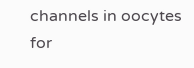channels in oocytes for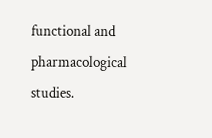functional and pharmacological studies.